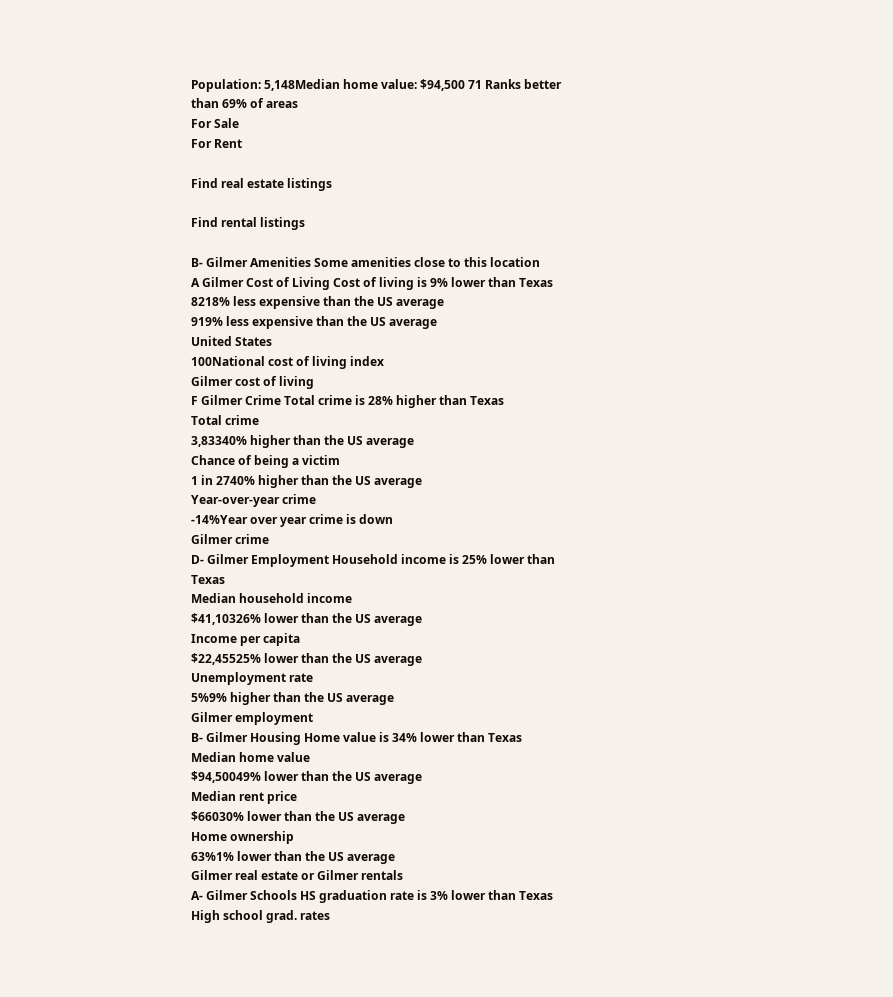Population: 5,148Median home value: $94,500 71 Ranks better than 69% of areas
For Sale
For Rent

Find real estate listings

Find rental listings

B- Gilmer Amenities Some amenities close to this location
A Gilmer Cost of Living Cost of living is 9% lower than Texas
8218% less expensive than the US average
919% less expensive than the US average
United States
100National cost of living index
Gilmer cost of living
F Gilmer Crime Total crime is 28% higher than Texas
Total crime
3,83340% higher than the US average
Chance of being a victim
1 in 2740% higher than the US average
Year-over-year crime
-14%Year over year crime is down
Gilmer crime
D- Gilmer Employment Household income is 25% lower than Texas
Median household income
$41,10326% lower than the US average
Income per capita
$22,45525% lower than the US average
Unemployment rate
5%9% higher than the US average
Gilmer employment
B- Gilmer Housing Home value is 34% lower than Texas
Median home value
$94,50049% lower than the US average
Median rent price
$66030% lower than the US average
Home ownership
63%1% lower than the US average
Gilmer real estate or Gilmer rentals
A- Gilmer Schools HS graduation rate is 3% lower than Texas
High school grad. rates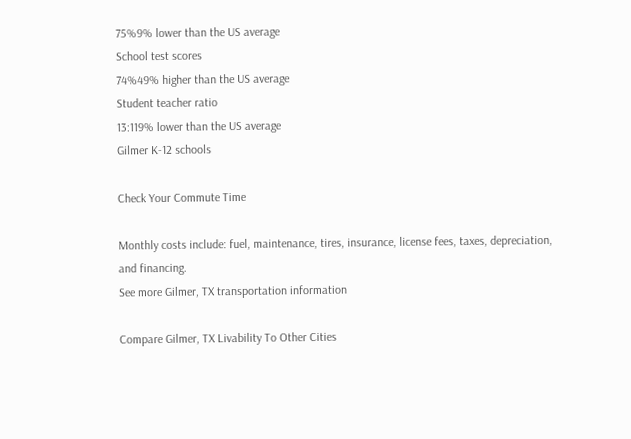75%9% lower than the US average
School test scores
74%49% higher than the US average
Student teacher ratio
13:119% lower than the US average
Gilmer K-12 schools

Check Your Commute Time

Monthly costs include: fuel, maintenance, tires, insurance, license fees, taxes, depreciation, and financing.
See more Gilmer, TX transportation information

Compare Gilmer, TX Livability To Other Cities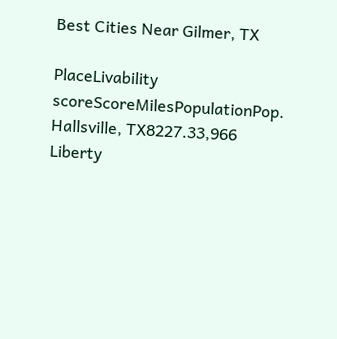Best Cities Near Gilmer, TX

PlaceLivability scoreScoreMilesPopulationPop.
Hallsville, TX8227.33,966
Liberty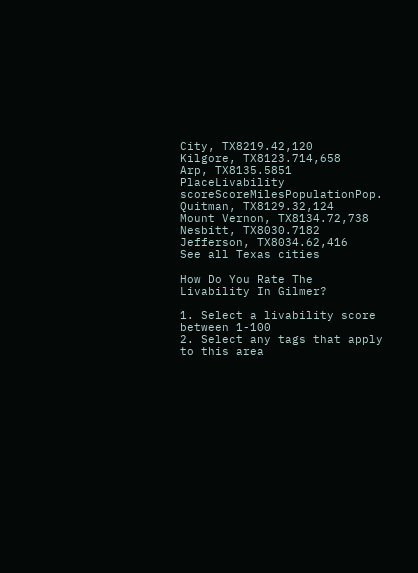City, TX8219.42,120
Kilgore, TX8123.714,658
Arp, TX8135.5851
PlaceLivability scoreScoreMilesPopulationPop.
Quitman, TX8129.32,124
Mount Vernon, TX8134.72,738
Nesbitt, TX8030.7182
Jefferson, TX8034.62,416
See all Texas cities

How Do You Rate The Livability In Gilmer?

1. Select a livability score between 1-100
2. Select any tags that apply to this area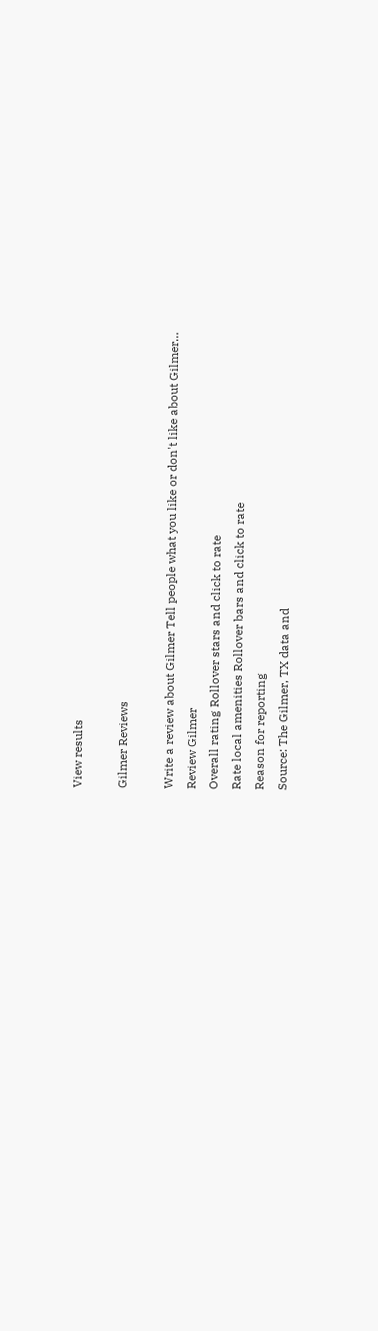View results

Gilmer Reviews

Write a review about Gilmer Tell people what you like or don't like about Gilmer…
Review Gilmer
Overall rating Rollover stars and click to rate
Rate local amenities Rollover bars and click to rate
Reason for reporting
Source: The Gilmer, TX data and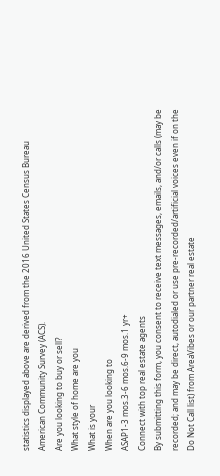statistics displayed above are derived from the 2016 United States Census Bureau American Community Survey (ACS).
Are you looking to buy or sell?
What style of home are you
What is your
When are you looking to
ASAP1-3 mos.3-6 mos.6-9 mos.1 yr+
Connect with top real estate agents
By submitting this form, you consent to receive text messages, emails, and/or calls (may be recorded; and may be direct, autodialed or use pre-recorded/artificial voices even if on the Do Not Call list) from AreaVibes or our partner real estate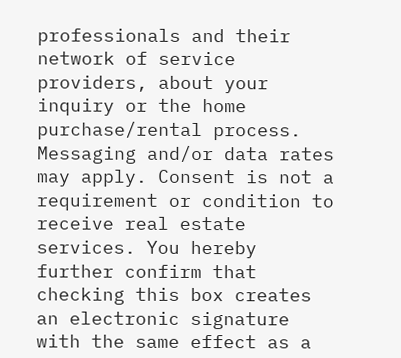professionals and their network of service providers, about your inquiry or the home purchase/rental process. Messaging and/or data rates may apply. Consent is not a requirement or condition to receive real estate services. You hereby further confirm that checking this box creates an electronic signature with the same effect as a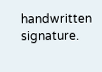handwritten signature.